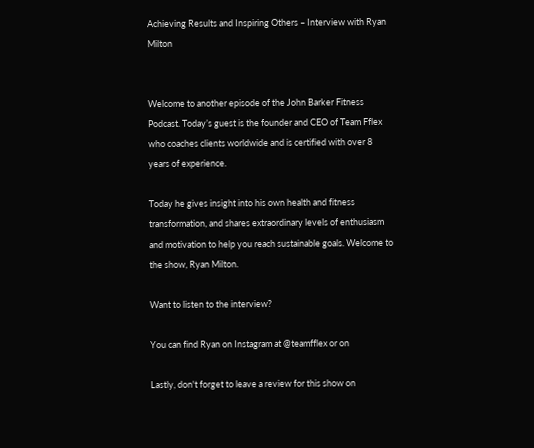Achieving Results and Inspiring Others – Interview with Ryan Milton


Welcome to another episode of the John Barker Fitness Podcast. Today’s guest is the founder and CEO of Team Fflex who coaches clients worldwide and is certified with over 8 years of experience.

Today he gives insight into his own health and fitness transformation, and shares extraordinary levels of enthusiasm and motivation to help you reach sustainable goals. Welcome to the show, Ryan Milton.

Want to listen to the interview?

You can find Ryan on Instagram at @teamfflex or on

Lastly, don't forget to leave a review for this show on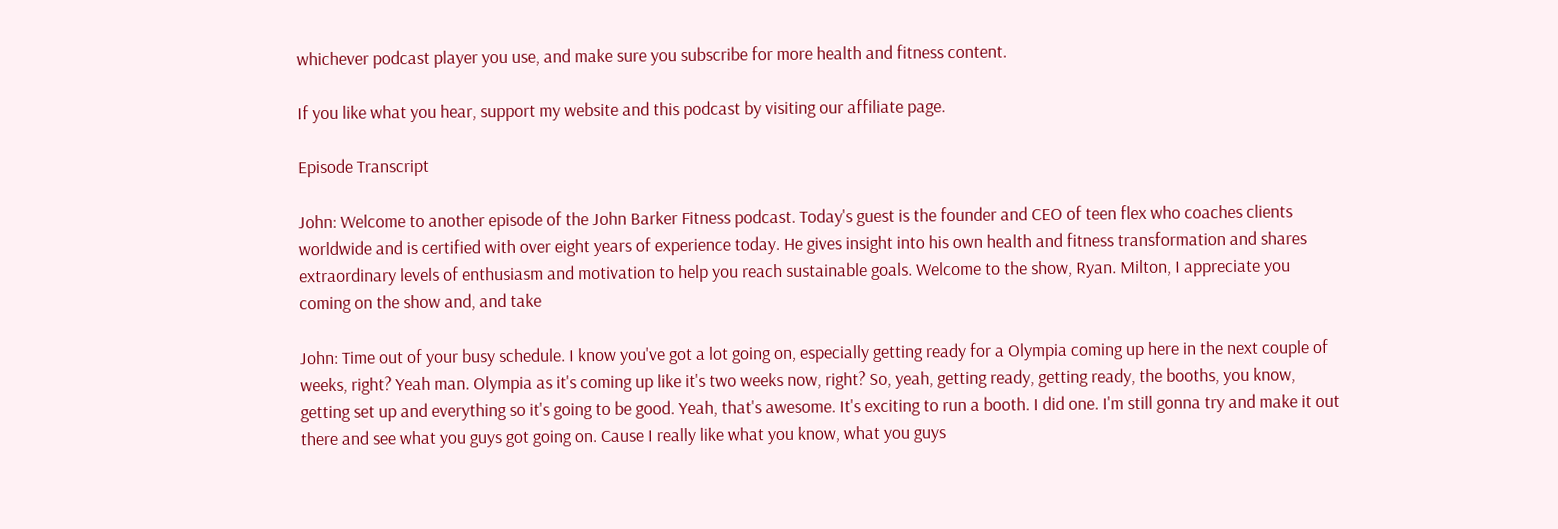whichever podcast player you use, and make sure you subscribe for more health and fitness content.

If you like what you hear, support my website and this podcast by visiting our affiliate page.

Episode Transcript

John: Welcome to another episode of the John Barker Fitness podcast. Today's guest is the founder and CEO of teen flex who coaches clients worldwide and is certified with over eight years of experience today. He gives insight into his own health and fitness transformation and shares extraordinary levels of enthusiasm and motivation to help you reach sustainable goals. Welcome to the show, Ryan. Milton, I appreciate you coming on the show and, and take

John: Time out of your busy schedule. I know you've got a lot going on, especially getting ready for a Olympia coming up here in the next couple of weeks, right? Yeah man. Olympia as it's coming up like it's two weeks now, right? So, yeah, getting ready, getting ready, the booths, you know, getting set up and everything so it's going to be good. Yeah, that's awesome. It's exciting to run a booth. I did one. I'm still gonna try and make it out there and see what you guys got going on. Cause I really like what you know, what you guys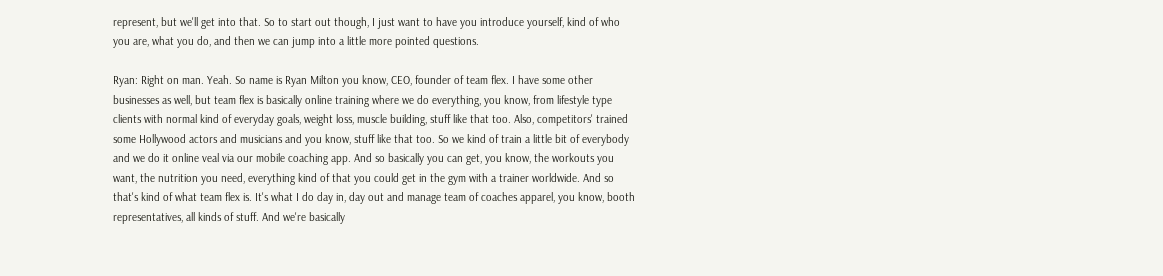represent, but we'll get into that. So to start out though, I just want to have you introduce yourself, kind of who you are, what you do, and then we can jump into a little more pointed questions.

Ryan: Right on man. Yeah. So name is Ryan Milton you know, CEO, founder of team flex. I have some other businesses as well, but team flex is basically online training where we do everything, you know, from lifestyle type clients with normal kind of everyday goals, weight loss, muscle building, stuff like that too. Also, competitors' trained some Hollywood actors and musicians and you know, stuff like that too. So we kind of train a little bit of everybody and we do it online veal via our mobile coaching app. And so basically you can get, you know, the workouts you want, the nutrition you need, everything kind of that you could get in the gym with a trainer worldwide. And so that's kind of what team flex is. It's what I do day in, day out and manage team of coaches apparel, you know, booth representatives, all kinds of stuff. And we're basically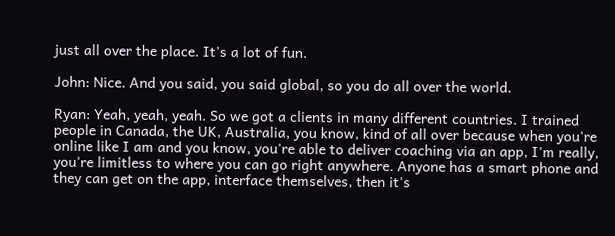just all over the place. It's a lot of fun.

John: Nice. And you said, you said global, so you do all over the world.

Ryan: Yeah, yeah, yeah. So we got a clients in many different countries. I trained people in Canada, the UK, Australia, you know, kind of all over because when you're online like I am and you know, you're able to deliver coaching via an app, I'm really, you're limitless to where you can go right anywhere. Anyone has a smart phone and they can get on the app, interface themselves, then it's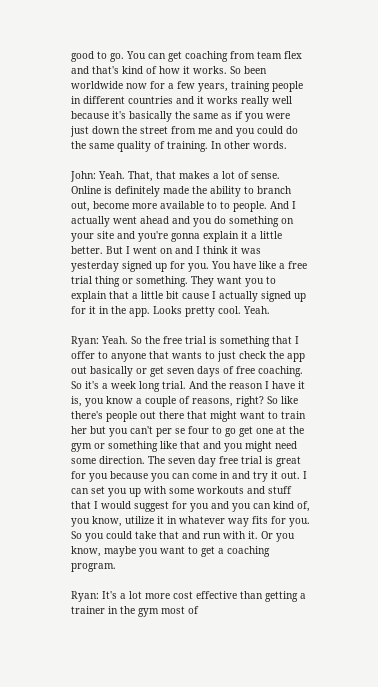good to go. You can get coaching from team flex and that's kind of how it works. So been worldwide now for a few years, training people in different countries and it works really well because it's basically the same as if you were just down the street from me and you could do the same quality of training. In other words.

John: Yeah. That, that makes a lot of sense. Online is definitely made the ability to branch out, become more available to to people. And I actually went ahead and you do something on your site and you're gonna explain it a little better. But I went on and I think it was yesterday signed up for you. You have like a free trial thing or something. They want you to explain that a little bit cause I actually signed up for it in the app. Looks pretty cool. Yeah.

Ryan: Yeah. So the free trial is something that I offer to anyone that wants to just check the app out basically or get seven days of free coaching. So it's a week long trial. And the reason I have it is, you know a couple of reasons, right? So like there's people out there that might want to train her but you can't per se four to go get one at the gym or something like that and you might need some direction. The seven day free trial is great for you because you can come in and try it out. I can set you up with some workouts and stuff that I would suggest for you and you can kind of, you know, utilize it in whatever way fits for you. So you could take that and run with it. Or you know, maybe you want to get a coaching program.

Ryan: It's a lot more cost effective than getting a trainer in the gym most of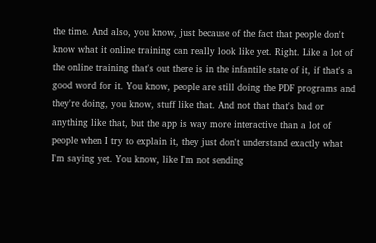the time. And also, you know, just because of the fact that people don't know what it online training can really look like yet. Right. Like a lot of the online training that's out there is in the infantile state of it, if that's a good word for it. You know, people are still doing the PDF programs and they're doing, you know, stuff like that. And not that that's bad or anything like that, but the app is way more interactive than a lot of people when I try to explain it, they just don't understand exactly what I'm saying yet. You know, like I'm not sending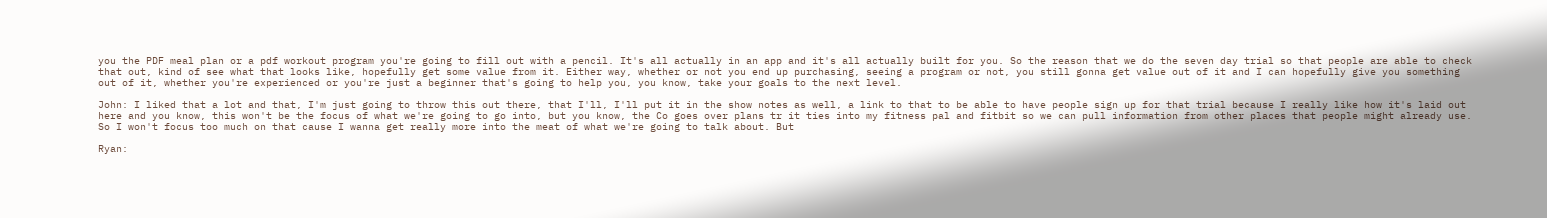you the PDF meal plan or a pdf workout program you're going to fill out with a pencil. It's all actually in an app and it's all actually built for you. So the reason that we do the seven day trial so that people are able to check that out, kind of see what that looks like, hopefully get some value from it. Either way, whether or not you end up purchasing, seeing a program or not, you still gonna get value out of it and I can hopefully give you something out of it, whether you're experienced or you're just a beginner that's going to help you, you know, take your goals to the next level.

John: I liked that a lot and that, I'm just going to throw this out there, that I'll, I'll put it in the show notes as well, a link to that to be able to have people sign up for that trial because I really like how it's laid out here and you know, this won't be the focus of what we're going to go into, but you know, the Co goes over plans tr it ties into my fitness pal and fitbit so we can pull information from other places that people might already use. So I won't focus too much on that cause I wanna get really more into the meat of what we're going to talk about. But

Ryan: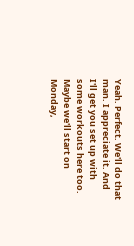Yeah. Perfect. We'll do that man. I appreciate it. And I'll get you set up with some workouts here too. Maybe we'll start on Monday,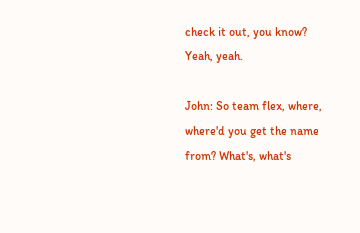check it out, you know? Yeah, yeah.

John: So team flex, where, where'd you get the name from? What's, what's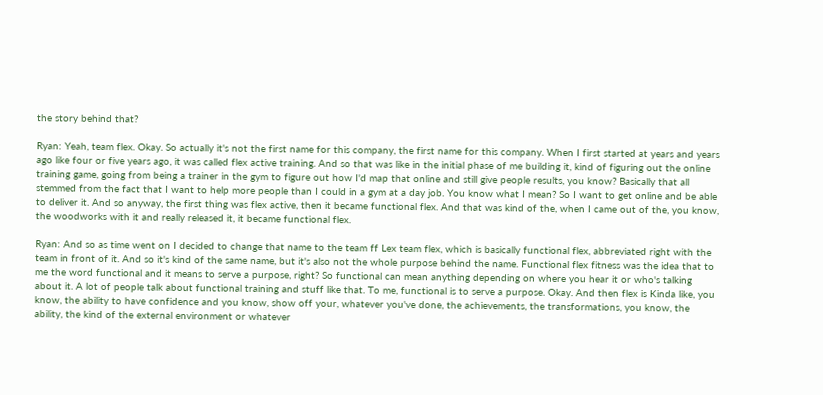the story behind that?

Ryan: Yeah, team flex. Okay. So actually it's not the first name for this company, the first name for this company. When I first started at years and years ago like four or five years ago, it was called flex active training. And so that was like in the initial phase of me building it, kind of figuring out the online training game, going from being a trainer in the gym to figure out how I'd map that online and still give people results, you know? Basically that all stemmed from the fact that I want to help more people than I could in a gym at a day job. You know what I mean? So I want to get online and be able to deliver it. And so anyway, the first thing was flex active, then it became functional flex. And that was kind of the, when I came out of the, you know, the woodworks with it and really released it, it became functional flex.

Ryan: And so as time went on I decided to change that name to the team ff Lex team flex, which is basically functional flex, abbreviated right with the team in front of it. And so it's kind of the same name, but it's also not the whole purpose behind the name. Functional flex fitness was the idea that to me the word functional and it means to serve a purpose, right? So functional can mean anything depending on where you hear it or who's talking about it. A lot of people talk about functional training and stuff like that. To me, functional is to serve a purpose. Okay. And then flex is Kinda like, you know, the ability to have confidence and you know, show off your, whatever you've done, the achievements, the transformations, you know, the ability, the kind of the external environment or whatever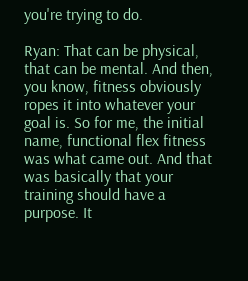you're trying to do.

Ryan: That can be physical, that can be mental. And then, you know, fitness obviously ropes it into whatever your goal is. So for me, the initial name, functional flex fitness was what came out. And that was basically that your training should have a purpose. It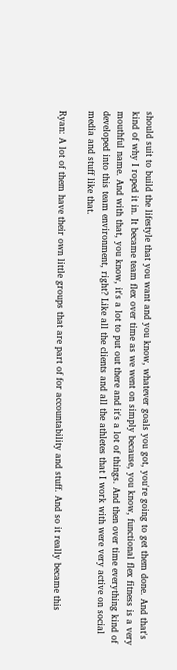should suit to build the lifestyle that you want and you know, whatever goals you got, you're going to get them done. And that's kind of why I roped it in. It became team flex over time as we went on simply because, you know, functional flex fitness is a very mouthful name. And with that, you know, it's a lot to put out there and it's a lot of things. And then over time everything kind of developed into this team environment, right? Like all the clients and all the athletes that I work with were very active on social media and stuff like that.

Ryan: A lot of them have their own little groups that are part of for accountability and stuff. And so it really became this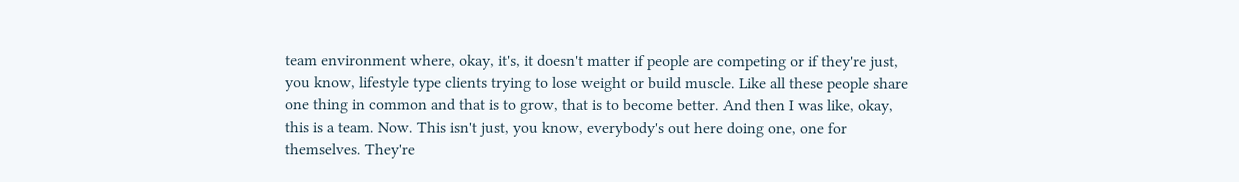team environment where, okay, it's, it doesn't matter if people are competing or if they're just, you know, lifestyle type clients trying to lose weight or build muscle. Like all these people share one thing in common and that is to grow, that is to become better. And then I was like, okay, this is a team. Now. This isn't just, you know, everybody's out here doing one, one for themselves. They're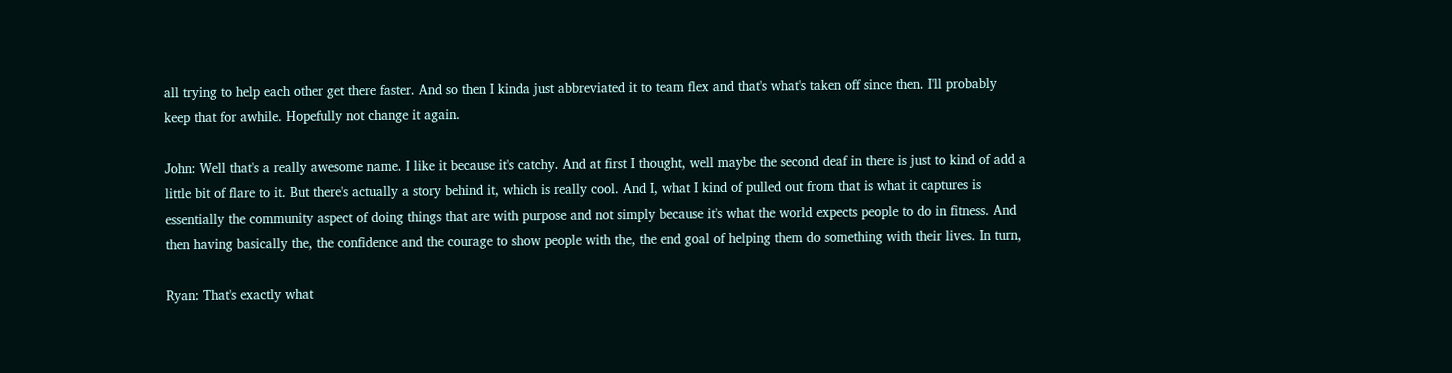all trying to help each other get there faster. And so then I kinda just abbreviated it to team flex and that's what's taken off since then. I'll probably keep that for awhile. Hopefully not change it again.

John: Well that's a really awesome name. I like it because it's catchy. And at first I thought, well maybe the second deaf in there is just to kind of add a little bit of flare to it. But there's actually a story behind it, which is really cool. And I, what I kind of pulled out from that is what it captures is essentially the community aspect of doing things that are with purpose and not simply because it's what the world expects people to do in fitness. And then having basically the, the confidence and the courage to show people with the, the end goal of helping them do something with their lives. In turn,

Ryan: That's exactly what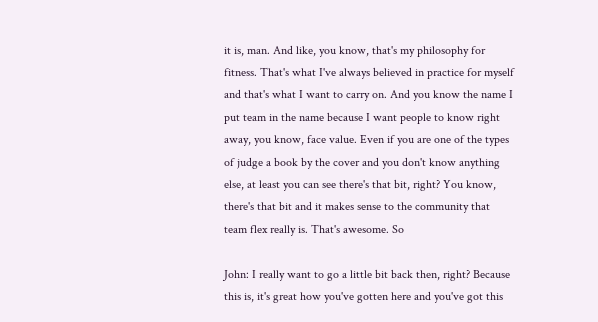it is, man. And like, you know, that's my philosophy for fitness. That's what I've always believed in practice for myself and that's what I want to carry on. And you know the name I put team in the name because I want people to know right away, you know, face value. Even if you are one of the types of judge a book by the cover and you don't know anything else, at least you can see there's that bit, right? You know, there's that bit and it makes sense to the community that team flex really is. That's awesome. So

John: I really want to go a little bit back then, right? Because this is, it's great how you've gotten here and you've got this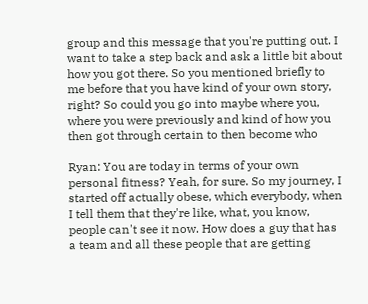group and this message that you're putting out. I want to take a step back and ask a little bit about how you got there. So you mentioned briefly to me before that you have kind of your own story, right? So could you go into maybe where you, where you were previously and kind of how you then got through certain to then become who

Ryan: You are today in terms of your own personal fitness? Yeah, for sure. So my journey, I started off actually obese, which everybody, when I tell them that they're like, what, you know, people can't see it now. How does a guy that has a team and all these people that are getting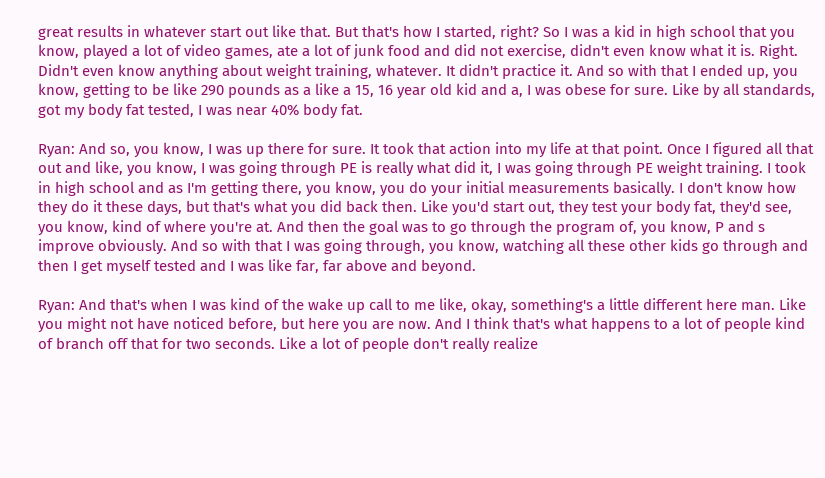great results in whatever start out like that. But that's how I started, right? So I was a kid in high school that you know, played a lot of video games, ate a lot of junk food and did not exercise, didn't even know what it is. Right. Didn't even know anything about weight training, whatever. It didn't practice it. And so with that I ended up, you know, getting to be like 290 pounds as a like a 15, 16 year old kid and a, I was obese for sure. Like by all standards, got my body fat tested, I was near 40% body fat.

Ryan: And so, you know, I was up there for sure. It took that action into my life at that point. Once I figured all that out and like, you know, I was going through PE is really what did it, I was going through PE weight training. I took in high school and as I'm getting there, you know, you do your initial measurements basically. I don't know how they do it these days, but that's what you did back then. Like you'd start out, they test your body fat, they'd see, you know, kind of where you're at. And then the goal was to go through the program of, you know, P and s improve obviously. And so with that I was going through, you know, watching all these other kids go through and then I get myself tested and I was like far, far above and beyond.

Ryan: And that's when I was kind of the wake up call to me like, okay, something's a little different here man. Like you might not have noticed before, but here you are now. And I think that's what happens to a lot of people kind of branch off that for two seconds. Like a lot of people don't really realize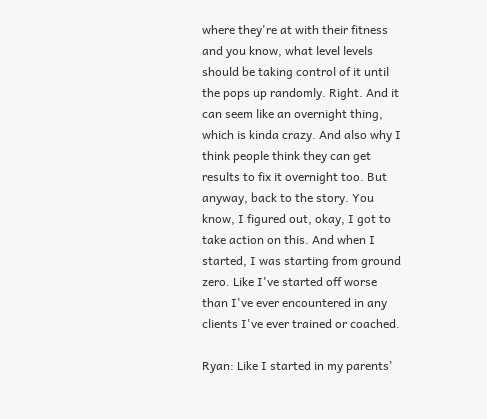where they're at with their fitness and you know, what level levels should be taking control of it until the pops up randomly. Right. And it can seem like an overnight thing, which is kinda crazy. And also why I think people think they can get results to fix it overnight too. But anyway, back to the story. You know, I figured out, okay, I got to take action on this. And when I started, I was starting from ground zero. Like I've started off worse than I've ever encountered in any clients I've ever trained or coached.

Ryan: Like I started in my parents'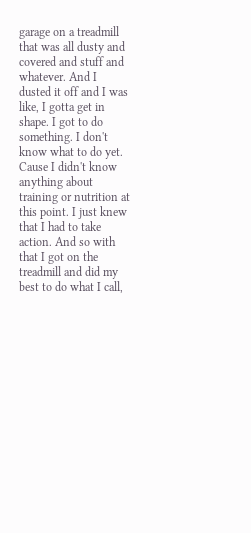garage on a treadmill that was all dusty and covered and stuff and whatever. And I dusted it off and I was like, I gotta get in shape. I got to do something. I don't know what to do yet. Cause I didn't know anything about training or nutrition at this point. I just knew that I had to take action. And so with that I got on the treadmill and did my best to do what I call,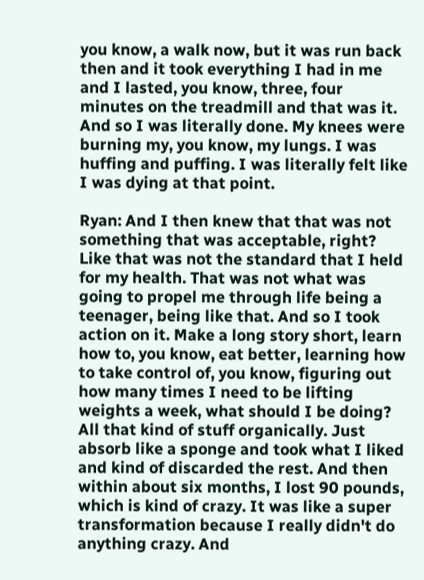you know, a walk now, but it was run back then and it took everything I had in me and I lasted, you know, three, four minutes on the treadmill and that was it. And so I was literally done. My knees were burning my, you know, my lungs. I was huffing and puffing. I was literally felt like I was dying at that point.

Ryan: And I then knew that that was not something that was acceptable, right? Like that was not the standard that I held for my health. That was not what was going to propel me through life being a teenager, being like that. And so I took action on it. Make a long story short, learn how to, you know, eat better, learning how to take control of, you know, figuring out how many times I need to be lifting weights a week, what should I be doing? All that kind of stuff organically. Just absorb like a sponge and took what I liked and kind of discarded the rest. And then within about six months, I lost 90 pounds, which is kind of crazy. It was like a super transformation because I really didn't do anything crazy. And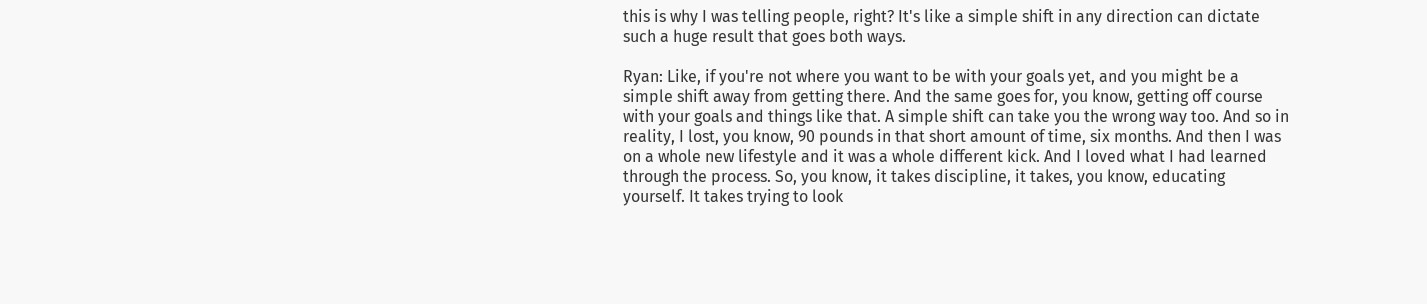this is why I was telling people, right? It's like a simple shift in any direction can dictate such a huge result that goes both ways.

Ryan: Like, if you're not where you want to be with your goals yet, and you might be a simple shift away from getting there. And the same goes for, you know, getting off course with your goals and things like that. A simple shift can take you the wrong way too. And so in reality, I lost, you know, 90 pounds in that short amount of time, six months. And then I was on a whole new lifestyle and it was a whole different kick. And I loved what I had learned through the process. So, you know, it takes discipline, it takes, you know, educating yourself. It takes trying to look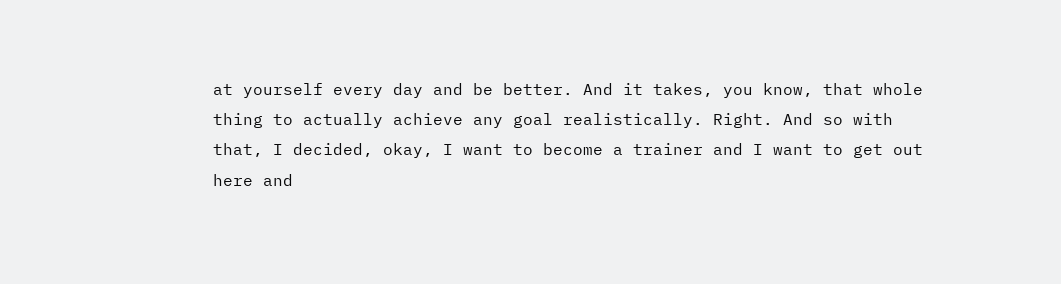at yourself every day and be better. And it takes, you know, that whole thing to actually achieve any goal realistically. Right. And so with that, I decided, okay, I want to become a trainer and I want to get out here and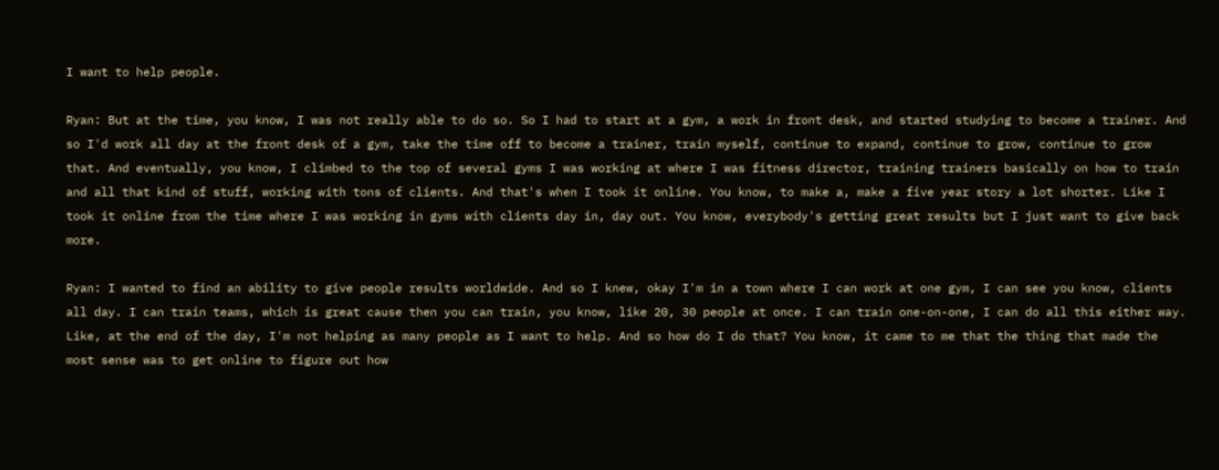I want to help people.

Ryan: But at the time, you know, I was not really able to do so. So I had to start at a gym, a work in front desk, and started studying to become a trainer. And so I'd work all day at the front desk of a gym, take the time off to become a trainer, train myself, continue to expand, continue to grow, continue to grow that. And eventually, you know, I climbed to the top of several gyms I was working at where I was fitness director, training trainers basically on how to train and all that kind of stuff, working with tons of clients. And that's when I took it online. You know, to make a, make a five year story a lot shorter. Like I took it online from the time where I was working in gyms with clients day in, day out. You know, everybody's getting great results but I just want to give back more.

Ryan: I wanted to find an ability to give people results worldwide. And so I knew, okay I'm in a town where I can work at one gym, I can see you know, clients all day. I can train teams, which is great cause then you can train, you know, like 20, 30 people at once. I can train one-on-one, I can do all this either way. Like, at the end of the day, I'm not helping as many people as I want to help. And so how do I do that? You know, it came to me that the thing that made the most sense was to get online to figure out how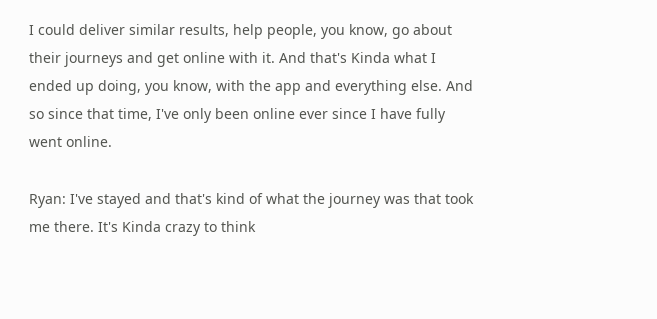I could deliver similar results, help people, you know, go about their journeys and get online with it. And that's Kinda what I ended up doing, you know, with the app and everything else. And so since that time, I've only been online ever since I have fully went online.

Ryan: I've stayed and that's kind of what the journey was that took me there. It's Kinda crazy to think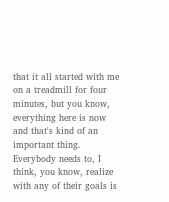that it all started with me on a treadmill for four minutes, but you know, everything here is now and that's kind of an important thing. Everybody needs to, I think, you know, realize with any of their goals is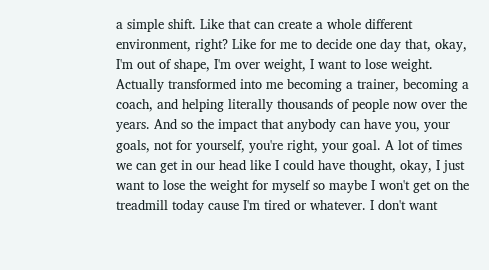a simple shift. Like that can create a whole different environment, right? Like for me to decide one day that, okay, I'm out of shape, I'm over weight, I want to lose weight. Actually transformed into me becoming a trainer, becoming a coach, and helping literally thousands of people now over the years. And so the impact that anybody can have you, your goals, not for yourself, you're right, your goal. A lot of times we can get in our head like I could have thought, okay, I just want to lose the weight for myself so maybe I won't get on the treadmill today cause I'm tired or whatever. I don't want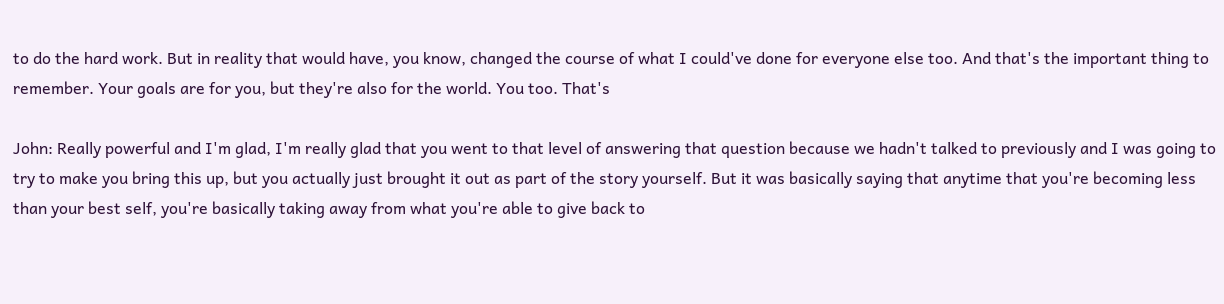to do the hard work. But in reality that would have, you know, changed the course of what I could've done for everyone else too. And that's the important thing to remember. Your goals are for you, but they're also for the world. You too. That's

John: Really powerful and I'm glad, I'm really glad that you went to that level of answering that question because we hadn't talked to previously and I was going to try to make you bring this up, but you actually just brought it out as part of the story yourself. But it was basically saying that anytime that you're becoming less than your best self, you're basically taking away from what you're able to give back to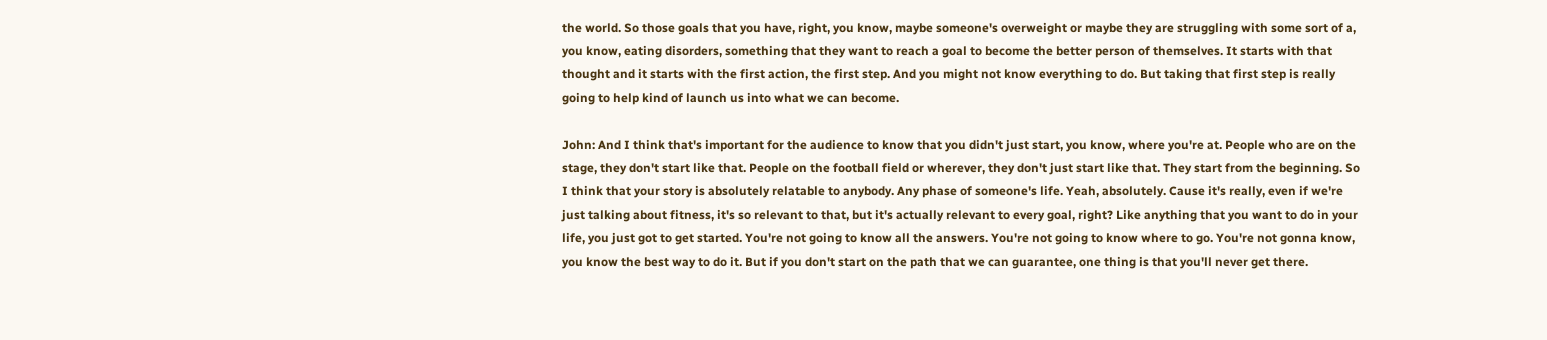the world. So those goals that you have, right, you know, maybe someone's overweight or maybe they are struggling with some sort of a, you know, eating disorders, something that they want to reach a goal to become the better person of themselves. It starts with that thought and it starts with the first action, the first step. And you might not know everything to do. But taking that first step is really going to help kind of launch us into what we can become.

John: And I think that's important for the audience to know that you didn't just start, you know, where you're at. People who are on the stage, they don't start like that. People on the football field or wherever, they don't just start like that. They start from the beginning. So I think that your story is absolutely relatable to anybody. Any phase of someone's life. Yeah, absolutely. Cause it's really, even if we're just talking about fitness, it's so relevant to that, but it's actually relevant to every goal, right? Like anything that you want to do in your life, you just got to get started. You're not going to know all the answers. You're not going to know where to go. You're not gonna know, you know the best way to do it. But if you don't start on the path that we can guarantee, one thing is that you'll never get there.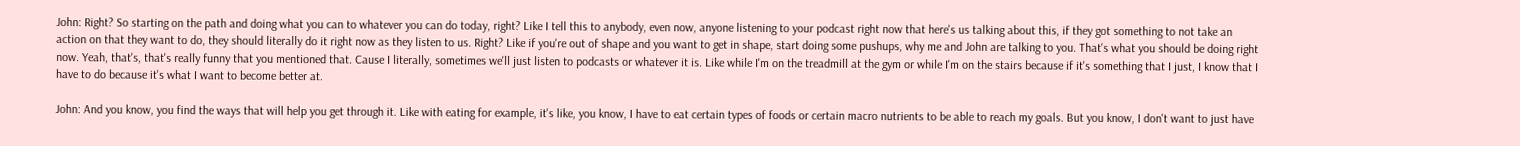John: Right? So starting on the path and doing what you can to whatever you can do today, right? Like I tell this to anybody, even now, anyone listening to your podcast right now that here's us talking about this, if they got something to not take an action on that they want to do, they should literally do it right now as they listen to us. Right? Like if you're out of shape and you want to get in shape, start doing some pushups, why me and John are talking to you. That's what you should be doing right now. Yeah, that's, that's really funny that you mentioned that. Cause I literally, sometimes we'll just listen to podcasts or whatever it is. Like while I'm on the treadmill at the gym or while I'm on the stairs because if it's something that I just, I know that I have to do because it's what I want to become better at.

John: And you know, you find the ways that will help you get through it. Like with eating for example, it's like, you know, I have to eat certain types of foods or certain macro nutrients to be able to reach my goals. But you know, I don't want to just have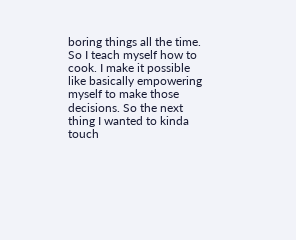boring things all the time. So I teach myself how to cook. I make it possible like basically empowering myself to make those decisions. So the next thing I wanted to kinda touch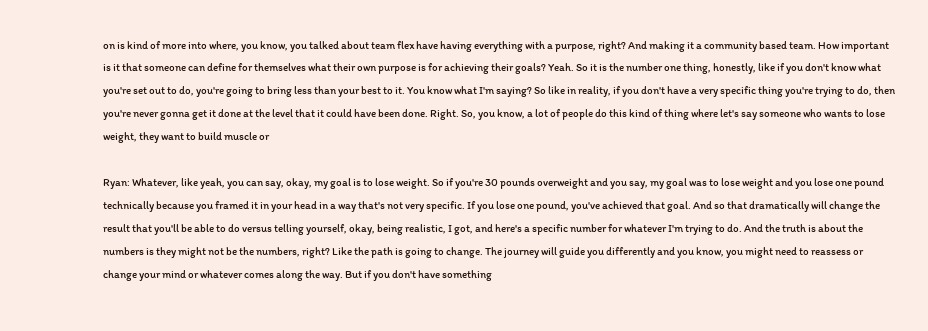on is kind of more into where, you know, you talked about team flex have having everything with a purpose, right? And making it a community based team. How important is it that someone can define for themselves what their own purpose is for achieving their goals? Yeah. So it is the number one thing, honestly, like if you don't know what you're set out to do, you're going to bring less than your best to it. You know what I'm saying? So like in reality, if you don't have a very specific thing you're trying to do, then you're never gonna get it done at the level that it could have been done. Right. So, you know, a lot of people do this kind of thing where let's say someone who wants to lose weight, they want to build muscle or

Ryan: Whatever, like yeah, you can say, okay, my goal is to lose weight. So if you're 30 pounds overweight and you say, my goal was to lose weight and you lose one pound technically because you framed it in your head in a way that's not very specific. If you lose one pound, you've achieved that goal. And so that dramatically will change the result that you'll be able to do versus telling yourself, okay, being realistic, I got, and here's a specific number for whatever I'm trying to do. And the truth is about the numbers is they might not be the numbers, right? Like the path is going to change. The journey will guide you differently and you know, you might need to reassess or change your mind or whatever comes along the way. But if you don't have something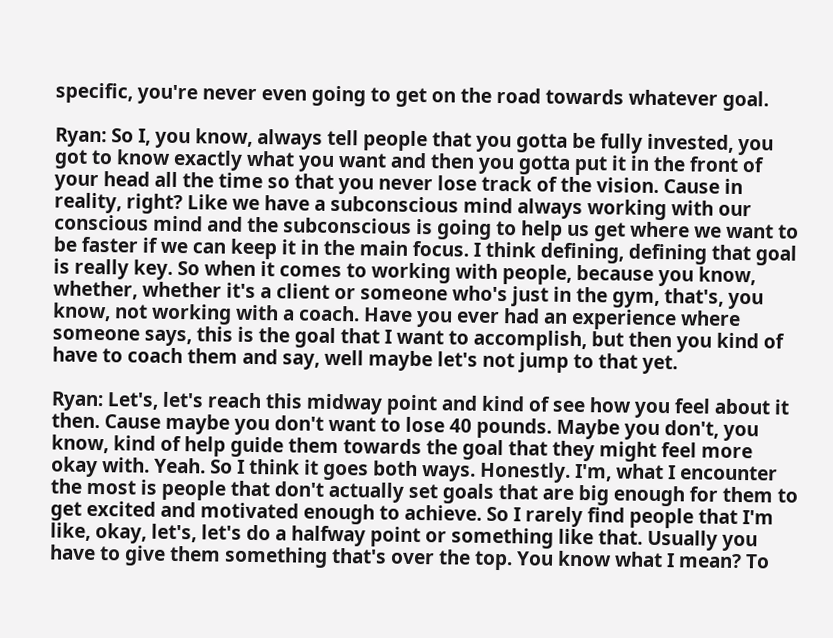specific, you're never even going to get on the road towards whatever goal.

Ryan: So I, you know, always tell people that you gotta be fully invested, you got to know exactly what you want and then you gotta put it in the front of your head all the time so that you never lose track of the vision. Cause in reality, right? Like we have a subconscious mind always working with our conscious mind and the subconscious is going to help us get where we want to be faster if we can keep it in the main focus. I think defining, defining that goal is really key. So when it comes to working with people, because you know, whether, whether it's a client or someone who's just in the gym, that's, you know, not working with a coach. Have you ever had an experience where someone says, this is the goal that I want to accomplish, but then you kind of have to coach them and say, well maybe let's not jump to that yet.

Ryan: Let's, let's reach this midway point and kind of see how you feel about it then. Cause maybe you don't want to lose 40 pounds. Maybe you don't, you know, kind of help guide them towards the goal that they might feel more okay with. Yeah. So I think it goes both ways. Honestly. I'm, what I encounter the most is people that don't actually set goals that are big enough for them to get excited and motivated enough to achieve. So I rarely find people that I'm like, okay, let's, let's do a halfway point or something like that. Usually you have to give them something that's over the top. You know what I mean? To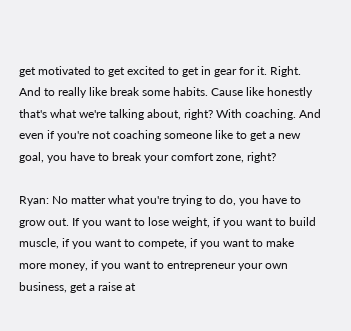get motivated to get excited to get in gear for it. Right. And to really like break some habits. Cause like honestly that's what we're talking about, right? With coaching. And even if you're not coaching someone like to get a new goal, you have to break your comfort zone, right?

Ryan: No matter what you're trying to do, you have to grow out. If you want to lose weight, if you want to build muscle, if you want to compete, if you want to make more money, if you want to entrepreneur your own business, get a raise at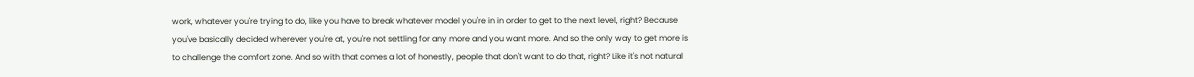work, whatever you're trying to do, like you have to break whatever model you're in in order to get to the next level, right? Because you've basically decided wherever you're at, you're not settling for any more and you want more. And so the only way to get more is to challenge the comfort zone. And so with that comes a lot of honestly, people that don't want to do that, right? Like it's not natural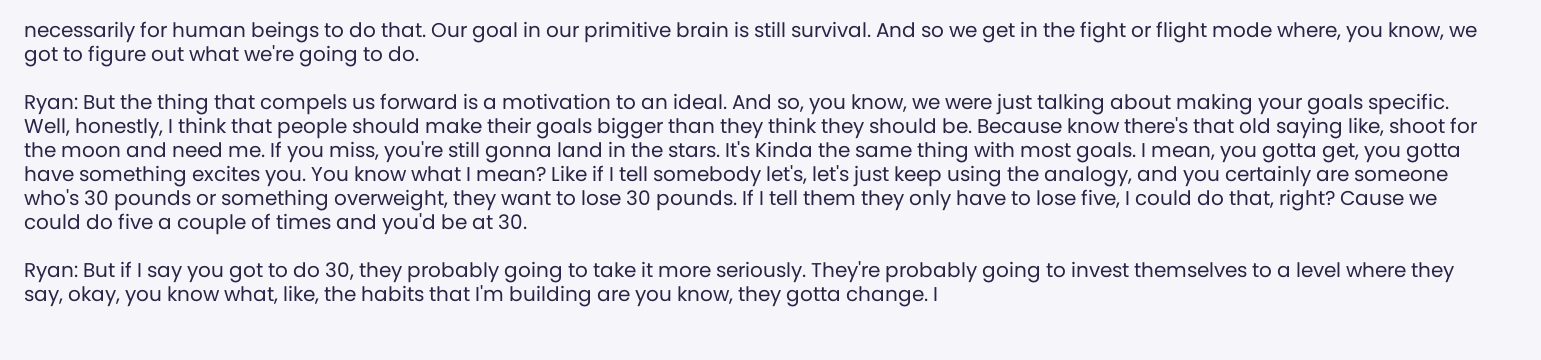necessarily for human beings to do that. Our goal in our primitive brain is still survival. And so we get in the fight or flight mode where, you know, we got to figure out what we're going to do.

Ryan: But the thing that compels us forward is a motivation to an ideal. And so, you know, we were just talking about making your goals specific. Well, honestly, I think that people should make their goals bigger than they think they should be. Because know there's that old saying like, shoot for the moon and need me. If you miss, you're still gonna land in the stars. It's Kinda the same thing with most goals. I mean, you gotta get, you gotta have something excites you. You know what I mean? Like if I tell somebody let's, let's just keep using the analogy, and you certainly are someone who's 30 pounds or something overweight, they want to lose 30 pounds. If I tell them they only have to lose five, I could do that, right? Cause we could do five a couple of times and you'd be at 30.

Ryan: But if I say you got to do 30, they probably going to take it more seriously. They're probably going to invest themselves to a level where they say, okay, you know what, like, the habits that I'm building are you know, they gotta change. I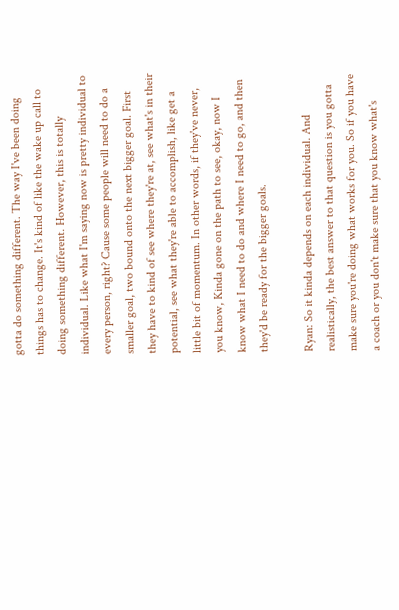gotta do something different. The way I've been doing things has to change. It's kind of like the wake up call to doing something different. However, this is totally individual. Like what I'm saying now is pretty individual to every person, right? Cause some people will need to do a smaller goal, two bound onto the next bigger goal. First they have to kind of see where they're at, see what's in their potential, see what they're able to accomplish, like get a little bit of momentum. In other words, if they've never, you know, Kinda gone on the path to see, okay, now I know what I need to do and where I need to go, and then they'd be ready for the bigger goals.

Ryan: So it kinda depends on each individual. And realistically, the best answer to that question is you gotta make sure you're doing what works for you. So if you have a coach or you don't make sure that you know what's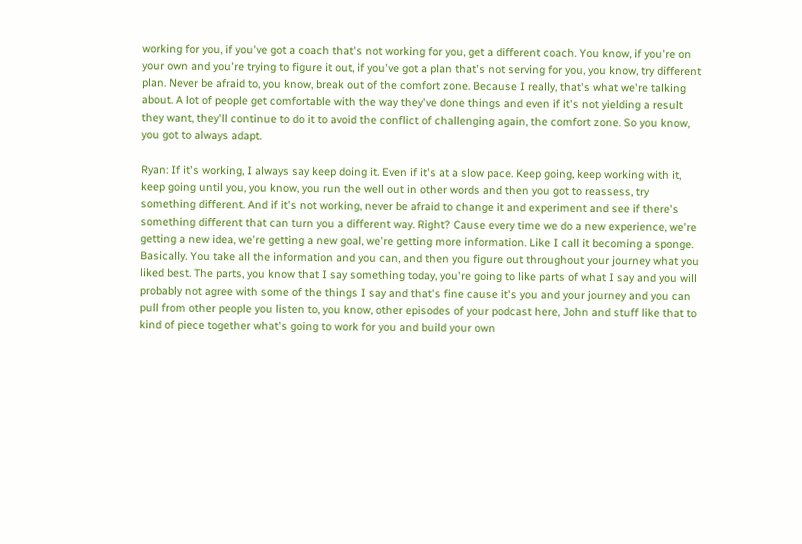working for you, if you've got a coach that's not working for you, get a different coach. You know, if you're on your own and you're trying to figure it out, if you've got a plan that's not serving for you, you know, try different plan. Never be afraid to, you know, break out of the comfort zone. Because I really, that's what we're talking about. A lot of people get comfortable with the way they've done things and even if it's not yielding a result they want, they'll continue to do it to avoid the conflict of challenging again, the comfort zone. So you know, you got to always adapt.

Ryan: If it's working, I always say keep doing it. Even if it's at a slow pace. Keep going, keep working with it, keep going until you, you know, you run the well out in other words and then you got to reassess, try something different. And if it's not working, never be afraid to change it and experiment and see if there's something different that can turn you a different way. Right? Cause every time we do a new experience, we're getting a new idea, we're getting a new goal, we're getting more information. Like I call it becoming a sponge. Basically. You take all the information and you can, and then you figure out throughout your journey what you liked best. The parts, you know that I say something today, you're going to like parts of what I say and you will probably not agree with some of the things I say and that's fine cause it's you and your journey and you can pull from other people you listen to, you know, other episodes of your podcast here, John and stuff like that to kind of piece together what's going to work for you and build your own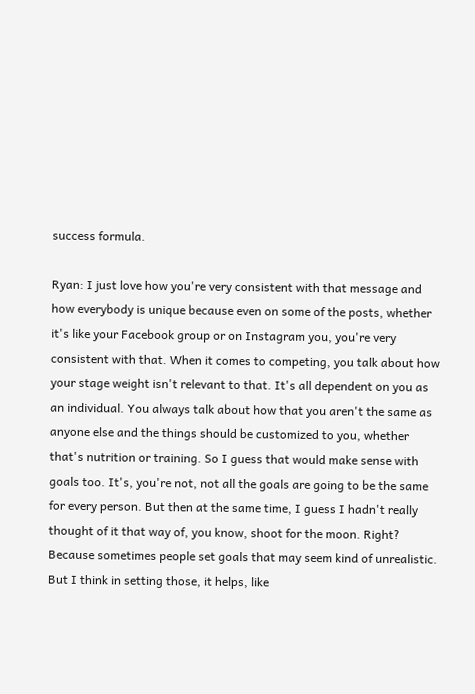success formula.

Ryan: I just love how you're very consistent with that message and how everybody is unique because even on some of the posts, whether it's like your Facebook group or on Instagram you, you're very consistent with that. When it comes to competing, you talk about how your stage weight isn't relevant to that. It's all dependent on you as an individual. You always talk about how that you aren't the same as anyone else and the things should be customized to you, whether that's nutrition or training. So I guess that would make sense with goals too. It's, you're not, not all the goals are going to be the same for every person. But then at the same time, I guess I hadn't really thought of it that way of, you know, shoot for the moon. Right? Because sometimes people set goals that may seem kind of unrealistic. But I think in setting those, it helps, like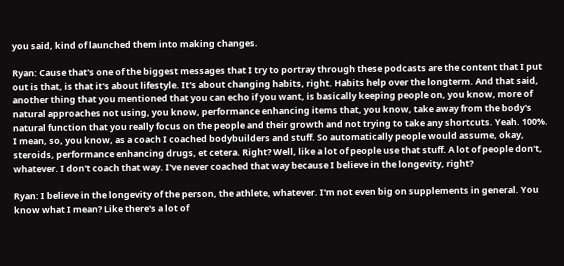you said, kind of launched them into making changes.

Ryan: Cause that's one of the biggest messages that I try to portray through these podcasts are the content that I put out is that, is that it's about lifestyle. It's about changing habits, right. Habits help over the longterm. And that said, another thing that you mentioned that you can echo if you want, is basically keeping people on, you know, more of natural approaches not using, you know, performance enhancing items that, you know, take away from the body's natural function that you really focus on the people and their growth and not trying to take any shortcuts. Yeah. 100%. I mean, so, you know, as a coach I coached bodybuilders and stuff. So automatically people would assume, okay, steroids, performance enhancing drugs, et cetera. Right? Well, like a lot of people use that stuff. A lot of people don't, whatever. I don't coach that way. I've never coached that way because I believe in the longevity, right?

Ryan: I believe in the longevity of the person, the athlete, whatever. I'm not even big on supplements in general. You know what I mean? Like there's a lot of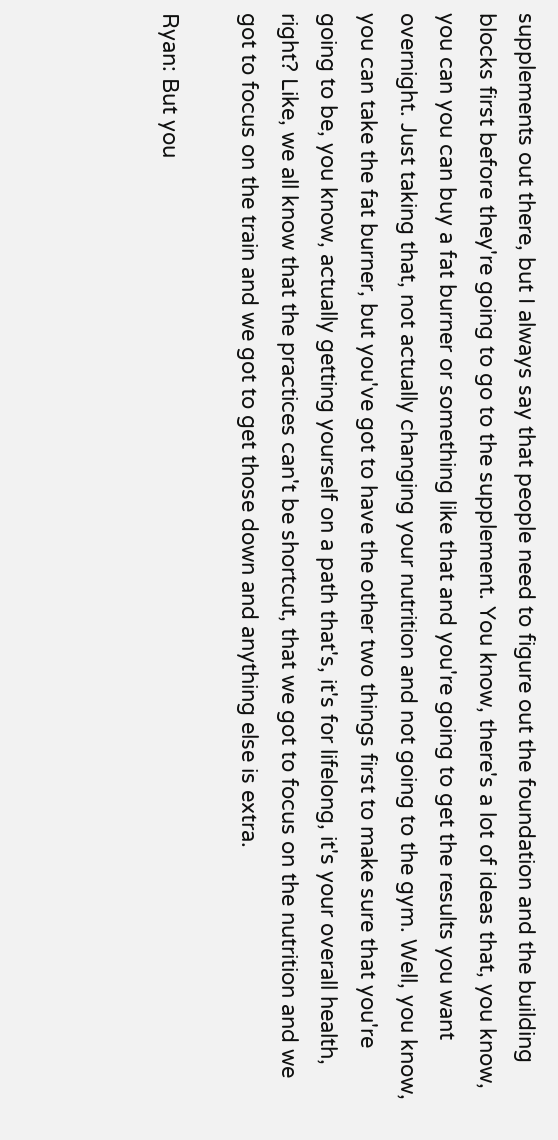supplements out there, but I always say that people need to figure out the foundation and the building blocks first before they're going to go to the supplement. You know, there's a lot of ideas that, you know, you can you can buy a fat burner or something like that and you're going to get the results you want overnight. Just taking that, not actually changing your nutrition and not going to the gym. Well, you know, you can take the fat burner, but you've got to have the other two things first to make sure that you're going to be, you know, actually getting yourself on a path that's, it's for lifelong, it's your overall health, right? Like, we all know that the practices can't be shortcut, that we got to focus on the nutrition and we got to focus on the train and we got to get those down and anything else is extra.

Ryan: But you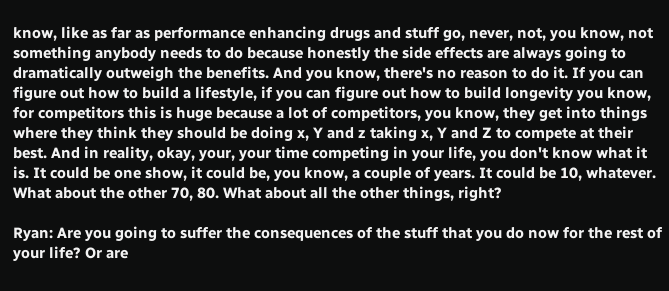know, like as far as performance enhancing drugs and stuff go, never, not, you know, not something anybody needs to do because honestly the side effects are always going to dramatically outweigh the benefits. And you know, there's no reason to do it. If you can figure out how to build a lifestyle, if you can figure out how to build longevity you know, for competitors this is huge because a lot of competitors, you know, they get into things where they think they should be doing x, Y and z taking x, Y and Z to compete at their best. And in reality, okay, your, your time competing in your life, you don't know what it is. It could be one show, it could be, you know, a couple of years. It could be 10, whatever. What about the other 70, 80. What about all the other things, right?

Ryan: Are you going to suffer the consequences of the stuff that you do now for the rest of your life? Or are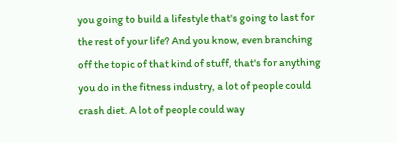you going to build a lifestyle that's going to last for the rest of your life? And you know, even branching off the topic of that kind of stuff, that's for anything you do in the fitness industry, a lot of people could crash diet. A lot of people could way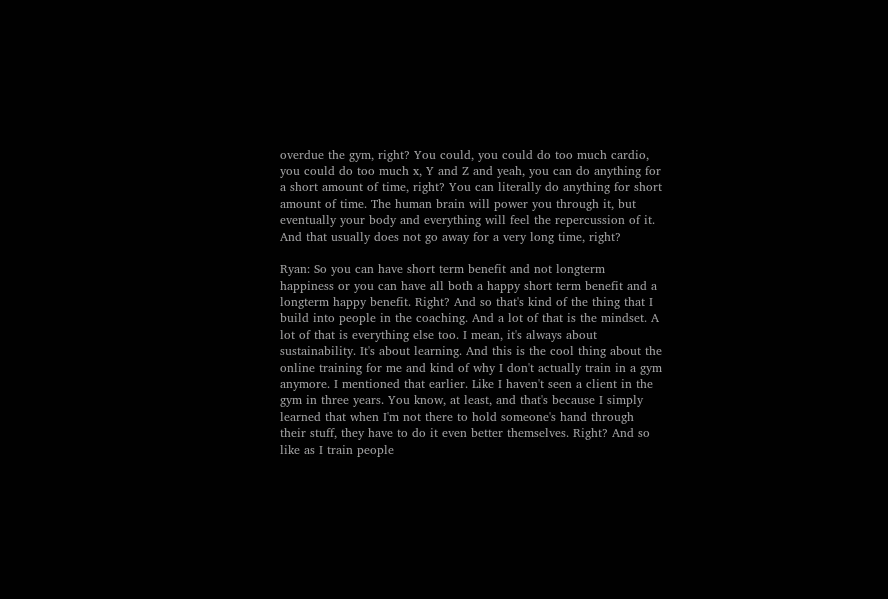overdue the gym, right? You could, you could do too much cardio, you could do too much x, Y and Z and yeah, you can do anything for a short amount of time, right? You can literally do anything for short amount of time. The human brain will power you through it, but eventually your body and everything will feel the repercussion of it. And that usually does not go away for a very long time, right?

Ryan: So you can have short term benefit and not longterm happiness or you can have all both a happy short term benefit and a longterm happy benefit. Right? And so that's kind of the thing that I build into people in the coaching. And a lot of that is the mindset. A lot of that is everything else too. I mean, it's always about sustainability. It's about learning. And this is the cool thing about the online training for me and kind of why I don't actually train in a gym anymore. I mentioned that earlier. Like I haven't seen a client in the gym in three years. You know, at least, and that's because I simply learned that when I'm not there to hold someone's hand through their stuff, they have to do it even better themselves. Right? And so like as I train people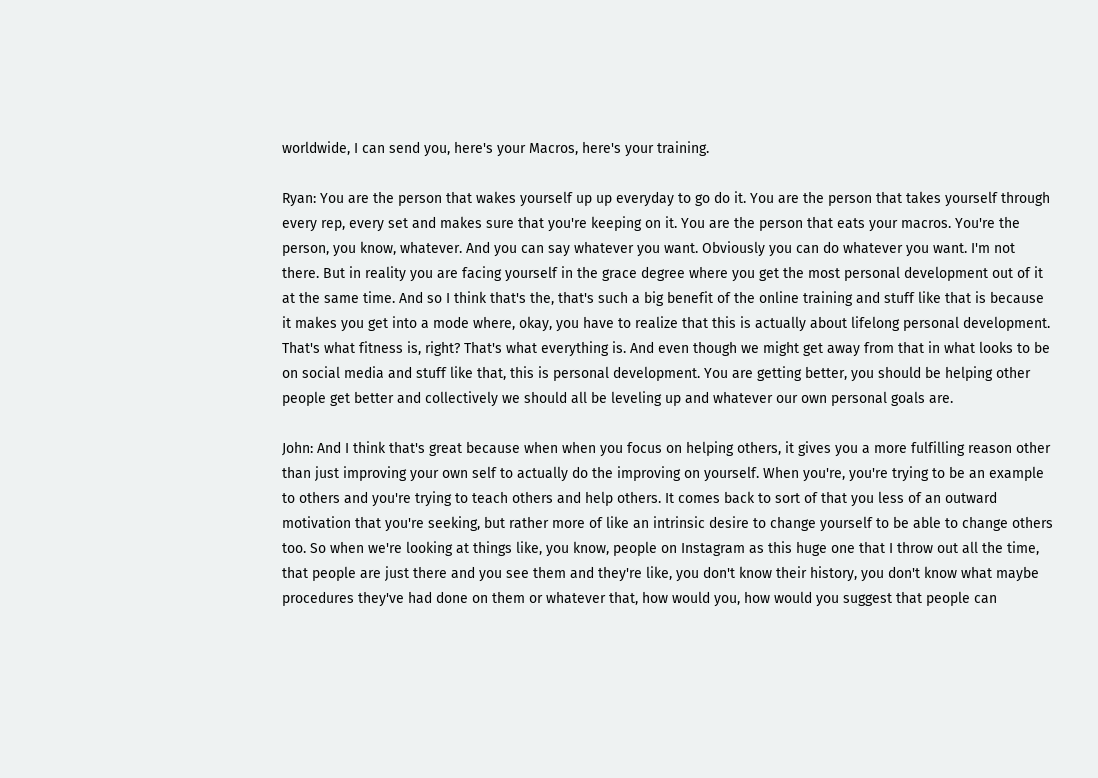worldwide, I can send you, here's your Macros, here's your training.

Ryan: You are the person that wakes yourself up up everyday to go do it. You are the person that takes yourself through every rep, every set and makes sure that you're keeping on it. You are the person that eats your macros. You're the person, you know, whatever. And you can say whatever you want. Obviously you can do whatever you want. I'm not there. But in reality you are facing yourself in the grace degree where you get the most personal development out of it at the same time. And so I think that's the, that's such a big benefit of the online training and stuff like that is because it makes you get into a mode where, okay, you have to realize that this is actually about lifelong personal development. That's what fitness is, right? That's what everything is. And even though we might get away from that in what looks to be on social media and stuff like that, this is personal development. You are getting better, you should be helping other people get better and collectively we should all be leveling up and whatever our own personal goals are.

John: And I think that's great because when when you focus on helping others, it gives you a more fulfilling reason other than just improving your own self to actually do the improving on yourself. When you're, you're trying to be an example to others and you're trying to teach others and help others. It comes back to sort of that you less of an outward motivation that you're seeking, but rather more of like an intrinsic desire to change yourself to be able to change others too. So when we're looking at things like, you know, people on Instagram as this huge one that I throw out all the time, that people are just there and you see them and they're like, you don't know their history, you don't know what maybe procedures they've had done on them or whatever that, how would you, how would you suggest that people can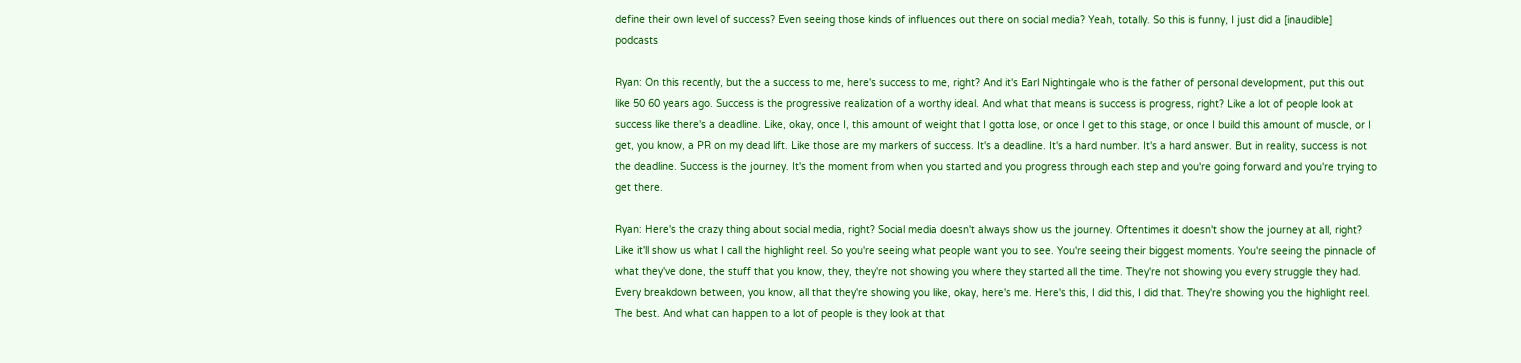define their own level of success? Even seeing those kinds of influences out there on social media? Yeah, totally. So this is funny, I just did a [inaudible] podcasts

Ryan: On this recently, but the a success to me, here's success to me, right? And it's Earl Nightingale who is the father of personal development, put this out like 50 60 years ago. Success is the progressive realization of a worthy ideal. And what that means is success is progress, right? Like a lot of people look at success like there's a deadline. Like, okay, once I, this amount of weight that I gotta lose, or once I get to this stage, or once I build this amount of muscle, or I get, you know, a PR on my dead lift. Like those are my markers of success. It's a deadline. It's a hard number. It's a hard answer. But in reality, success is not the deadline. Success is the journey. It's the moment from when you started and you progress through each step and you're going forward and you're trying to get there.

Ryan: Here's the crazy thing about social media, right? Social media doesn't always show us the journey. Oftentimes it doesn't show the journey at all, right? Like it'll show us what I call the highlight reel. So you're seeing what people want you to see. You're seeing their biggest moments. You're seeing the pinnacle of what they've done, the stuff that you know, they, they're not showing you where they started all the time. They're not showing you every struggle they had. Every breakdown between, you know, all that they're showing you like, okay, here's me. Here's this, I did this, I did that. They're showing you the highlight reel. The best. And what can happen to a lot of people is they look at that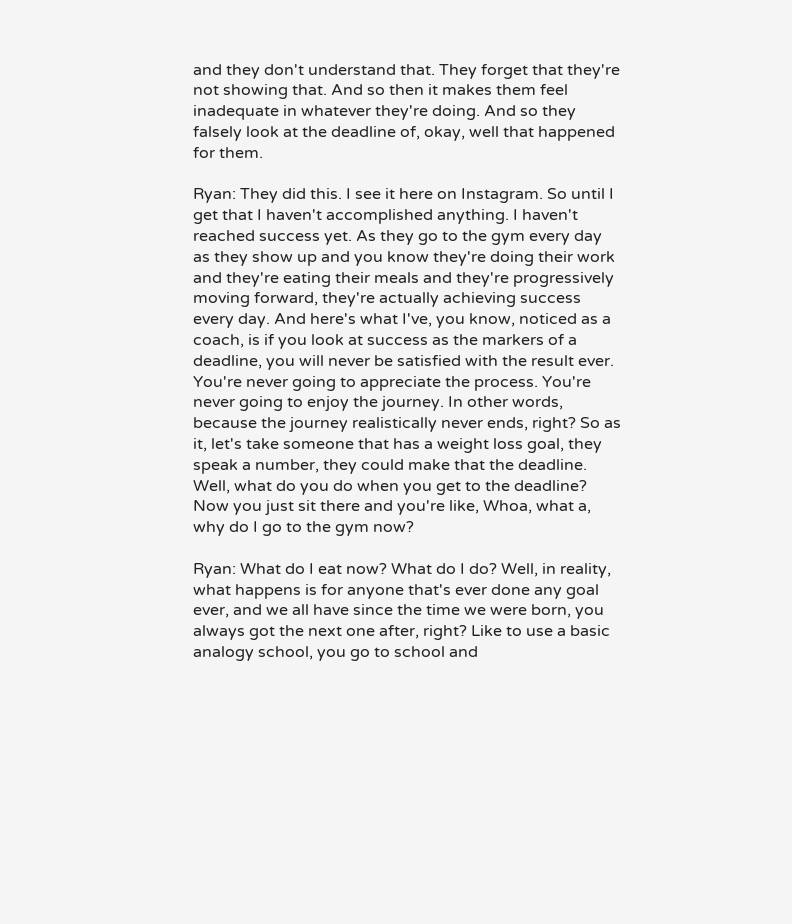and they don't understand that. They forget that they're not showing that. And so then it makes them feel inadequate in whatever they're doing. And so they falsely look at the deadline of, okay, well that happened for them.

Ryan: They did this. I see it here on Instagram. So until I get that I haven't accomplished anything. I haven't reached success yet. As they go to the gym every day as they show up and you know they're doing their work and they're eating their meals and they're progressively moving forward, they're actually achieving success every day. And here's what I've, you know, noticed as a coach, is if you look at success as the markers of a deadline, you will never be satisfied with the result ever. You're never going to appreciate the process. You're never going to enjoy the journey. In other words, because the journey realistically never ends, right? So as it, let's take someone that has a weight loss goal, they speak a number, they could make that the deadline. Well, what do you do when you get to the deadline? Now you just sit there and you're like, Whoa, what a, why do I go to the gym now?

Ryan: What do I eat now? What do I do? Well, in reality, what happens is for anyone that's ever done any goal ever, and we all have since the time we were born, you always got the next one after, right? Like to use a basic analogy school, you go to school and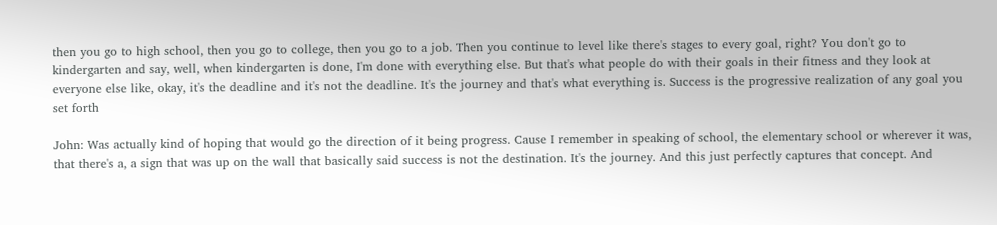then you go to high school, then you go to college, then you go to a job. Then you continue to level like there's stages to every goal, right? You don't go to kindergarten and say, well, when kindergarten is done, I'm done with everything else. But that's what people do with their goals in their fitness and they look at everyone else like, okay, it's the deadline and it's not the deadline. It's the journey and that's what everything is. Success is the progressive realization of any goal you set forth

John: Was actually kind of hoping that would go the direction of it being progress. Cause I remember in speaking of school, the elementary school or wherever it was, that there's a, a sign that was up on the wall that basically said success is not the destination. It's the journey. And this just perfectly captures that concept. And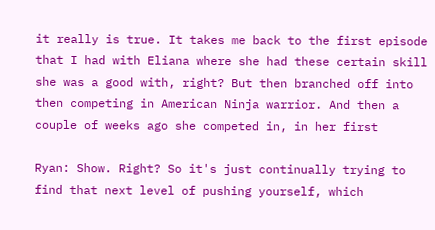it really is true. It takes me back to the first episode that I had with Eliana where she had these certain skill she was a good with, right? But then branched off into then competing in American Ninja warrior. And then a couple of weeks ago she competed in, in her first

Ryan: Show. Right? So it's just continually trying to find that next level of pushing yourself, which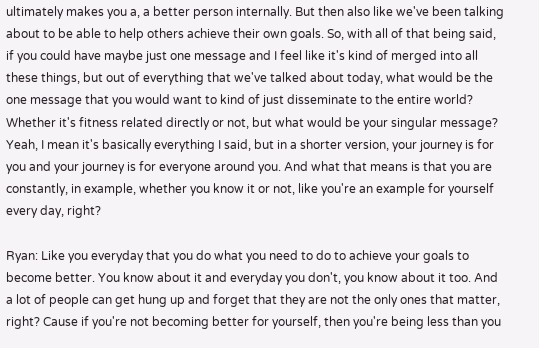ultimately makes you a, a better person internally. But then also like we've been talking about to be able to help others achieve their own goals. So, with all of that being said, if you could have maybe just one message and I feel like it's kind of merged into all these things, but out of everything that we've talked about today, what would be the one message that you would want to kind of just disseminate to the entire world? Whether it's fitness related directly or not, but what would be your singular message? Yeah, I mean it's basically everything I said, but in a shorter version, your journey is for you and your journey is for everyone around you. And what that means is that you are constantly, in example, whether you know it or not, like you're an example for yourself every day, right?

Ryan: Like you everyday that you do what you need to do to achieve your goals to become better. You know about it and everyday you don't, you know about it too. And a lot of people can get hung up and forget that they are not the only ones that matter, right? Cause if you're not becoming better for yourself, then you're being less than you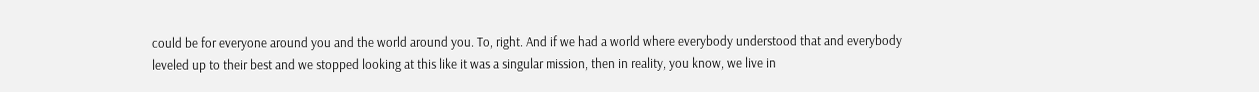could be for everyone around you and the world around you. To, right. And if we had a world where everybody understood that and everybody leveled up to their best and we stopped looking at this like it was a singular mission, then in reality, you know, we live in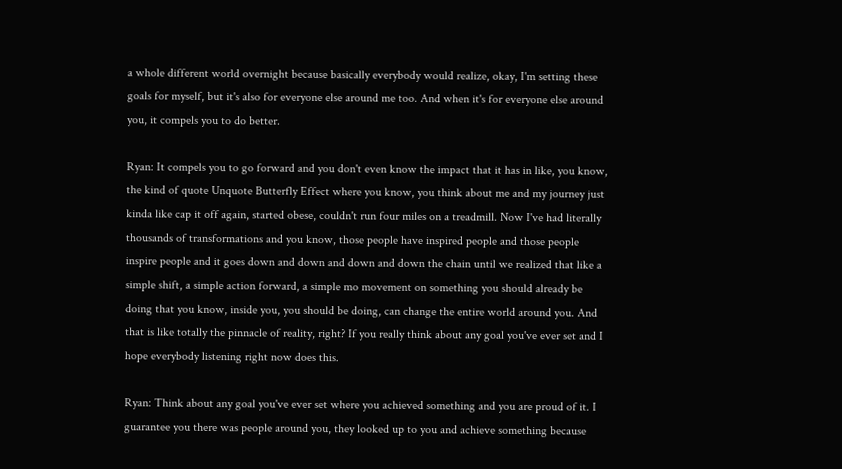a whole different world overnight because basically everybody would realize, okay, I'm setting these goals for myself, but it's also for everyone else around me too. And when it's for everyone else around you, it compels you to do better.

Ryan: It compels you to go forward and you don't even know the impact that it has in like, you know, the kind of quote Unquote Butterfly Effect where you know, you think about me and my journey just kinda like cap it off again, started obese, couldn't run four miles on a treadmill. Now I've had literally thousands of transformations and you know, those people have inspired people and those people inspire people and it goes down and down and down and down the chain until we realized that like a simple shift, a simple action forward, a simple mo movement on something you should already be doing that you know, inside you, you should be doing, can change the entire world around you. And that is like totally the pinnacle of reality, right? If you really think about any goal you've ever set and I hope everybody listening right now does this.

Ryan: Think about any goal you've ever set where you achieved something and you are proud of it. I guarantee you there was people around you, they looked up to you and achieve something because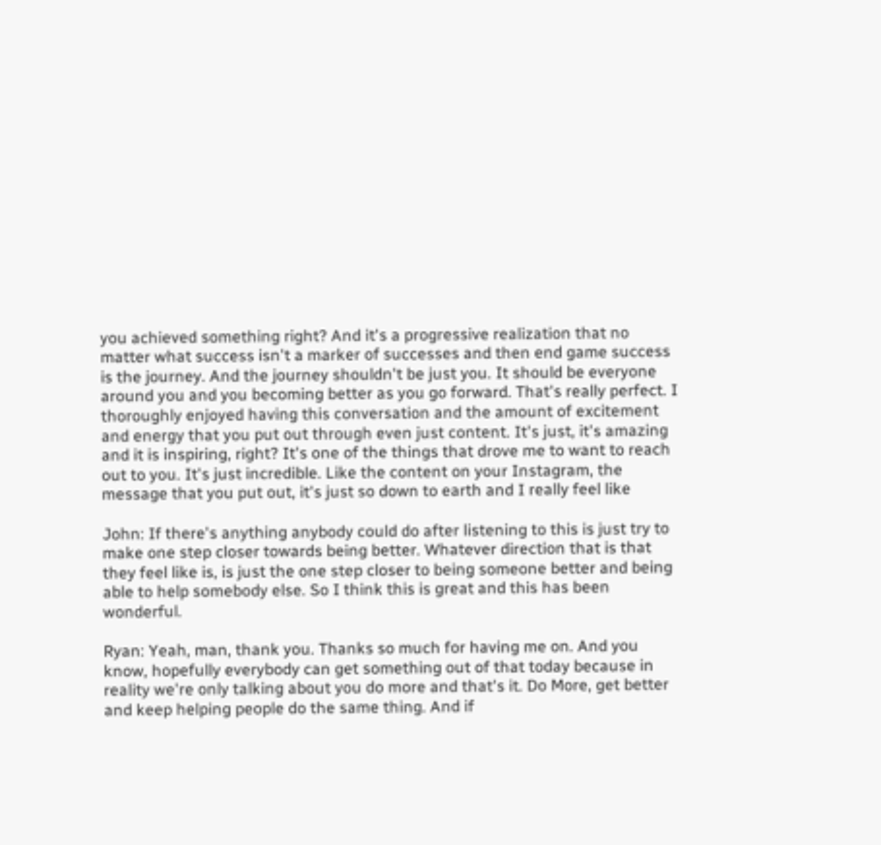you achieved something right? And it's a progressive realization that no matter what success isn't a marker of successes and then end game success is the journey. And the journey shouldn't be just you. It should be everyone around you and you becoming better as you go forward. That's really perfect. I thoroughly enjoyed having this conversation and the amount of excitement and energy that you put out through even just content. It's just, it's amazing and it is inspiring, right? It's one of the things that drove me to want to reach out to you. It's just incredible. Like the content on your Instagram, the message that you put out, it's just so down to earth and I really feel like

John: If there's anything anybody could do after listening to this is just try to make one step closer towards being better. Whatever direction that is that they feel like is, is just the one step closer to being someone better and being able to help somebody else. So I think this is great and this has been wonderful.

Ryan: Yeah, man, thank you. Thanks so much for having me on. And you know, hopefully everybody can get something out of that today because in reality we're only talking about you do more and that's it. Do More, get better and keep helping people do the same thing. And if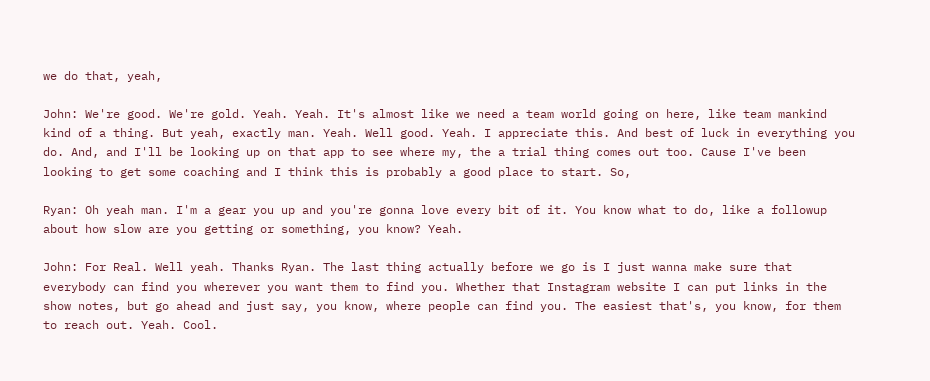we do that, yeah,

John: We're good. We're gold. Yeah. Yeah. It's almost like we need a team world going on here, like team mankind kind of a thing. But yeah, exactly man. Yeah. Well good. Yeah. I appreciate this. And best of luck in everything you do. And, and I'll be looking up on that app to see where my, the a trial thing comes out too. Cause I've been looking to get some coaching and I think this is probably a good place to start. So,

Ryan: Oh yeah man. I'm a gear you up and you're gonna love every bit of it. You know what to do, like a followup about how slow are you getting or something, you know? Yeah.

John: For Real. Well yeah. Thanks Ryan. The last thing actually before we go is I just wanna make sure that everybody can find you wherever you want them to find you. Whether that Instagram website I can put links in the show notes, but go ahead and just say, you know, where people can find you. The easiest that's, you know, for them to reach out. Yeah. Cool.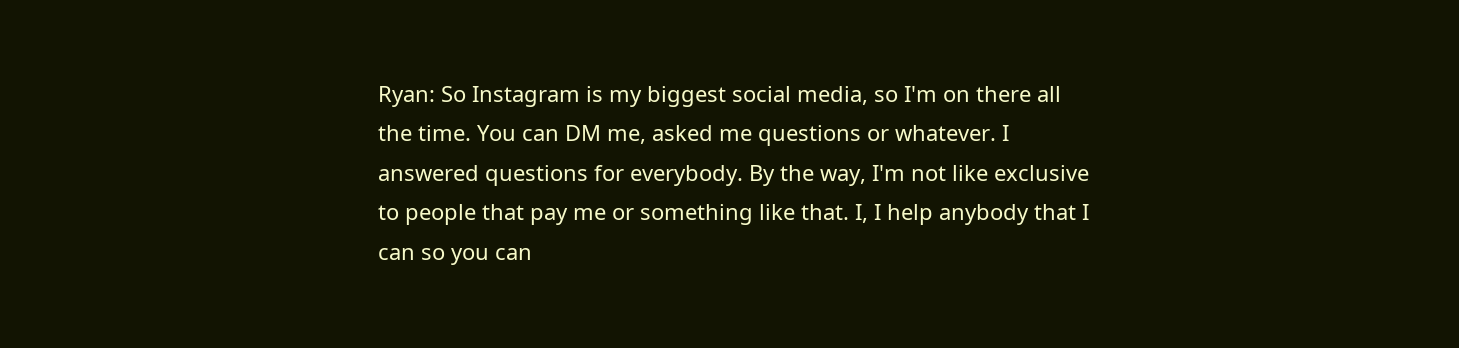Ryan: So Instagram is my biggest social media, so I'm on there all the time. You can DM me, asked me questions or whatever. I answered questions for everybody. By the way, I'm not like exclusive to people that pay me or something like that. I, I help anybody that I can so you can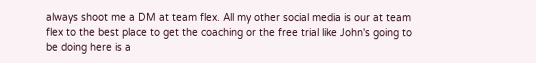always shoot me a DM at team flex. All my other social media is our at team flex to the best place to get the coaching or the free trial like John's going to be doing here is a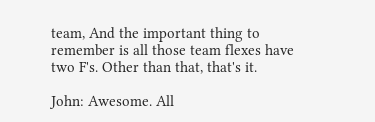team, And the important thing to remember is all those team flexes have two F's. Other than that, that's it.

John: Awesome. All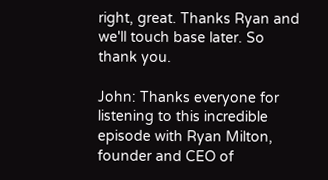right, great. Thanks Ryan and we'll touch base later. So thank you.

John: Thanks everyone for listening to this incredible episode with Ryan Milton, founder and CEO of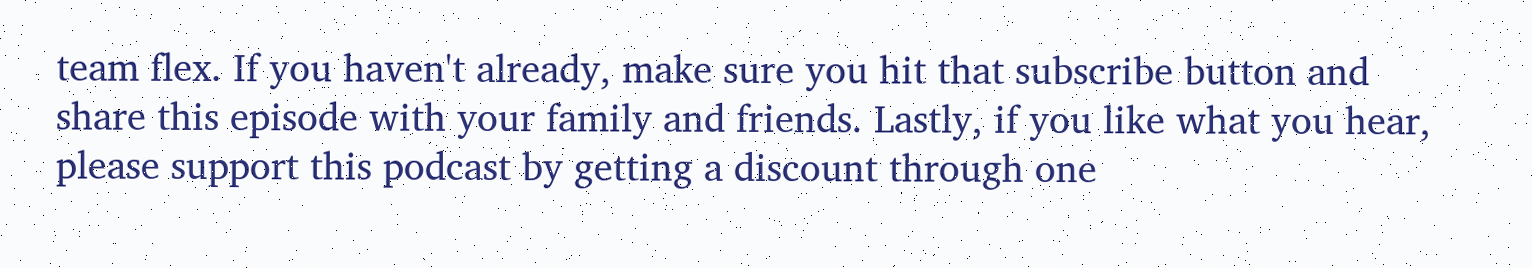team flex. If you haven't already, make sure you hit that subscribe button and share this episode with your family and friends. Lastly, if you like what you hear, please support this podcast by getting a discount through one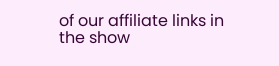of our affiliate links in the show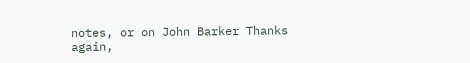notes, or on John Barker Thanks again,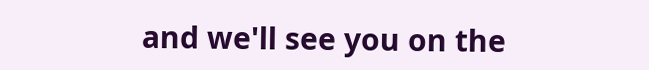and we'll see you on the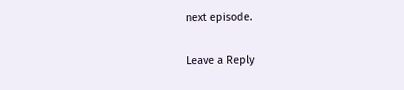next episode.

Leave a Reply